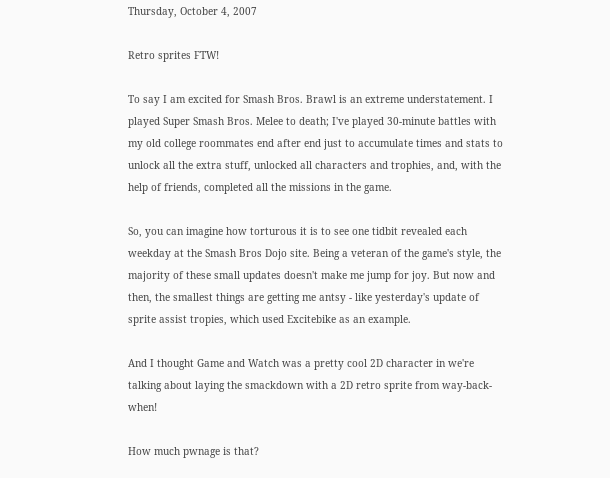Thursday, October 4, 2007

Retro sprites FTW!

To say I am excited for Smash Bros. Brawl is an extreme understatement. I played Super Smash Bros. Melee to death; I've played 30-minute battles with my old college roommates end after end just to accumulate times and stats to unlock all the extra stuff, unlocked all characters and trophies, and, with the help of friends, completed all the missions in the game.

So, you can imagine how torturous it is to see one tidbit revealed each weekday at the Smash Bros Dojo site. Being a veteran of the game's style, the majority of these small updates doesn't make me jump for joy. But now and then, the smallest things are getting me antsy - like yesterday's update of sprite assist tropies, which used Excitebike as an example.

And I thought Game and Watch was a pretty cool 2D character in we're talking about laying the smackdown with a 2D retro sprite from way-back-when!

How much pwnage is that?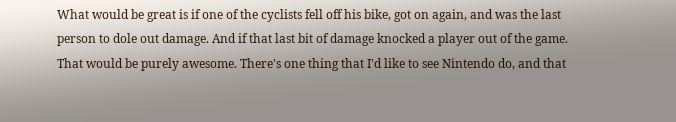What would be great is if one of the cyclists fell off his bike, got on again, and was the last person to dole out damage. And if that last bit of damage knocked a player out of the game. That would be purely awesome. There's one thing that I'd like to see Nintendo do, and that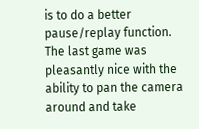is to do a better pause/replay function. The last game was pleasantly nice with the ability to pan the camera around and take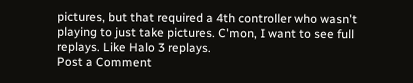pictures, but that required a 4th controller who wasn't playing to just take pictures. C'mon, I want to see full replays. Like Halo 3 replays.
Post a Comment